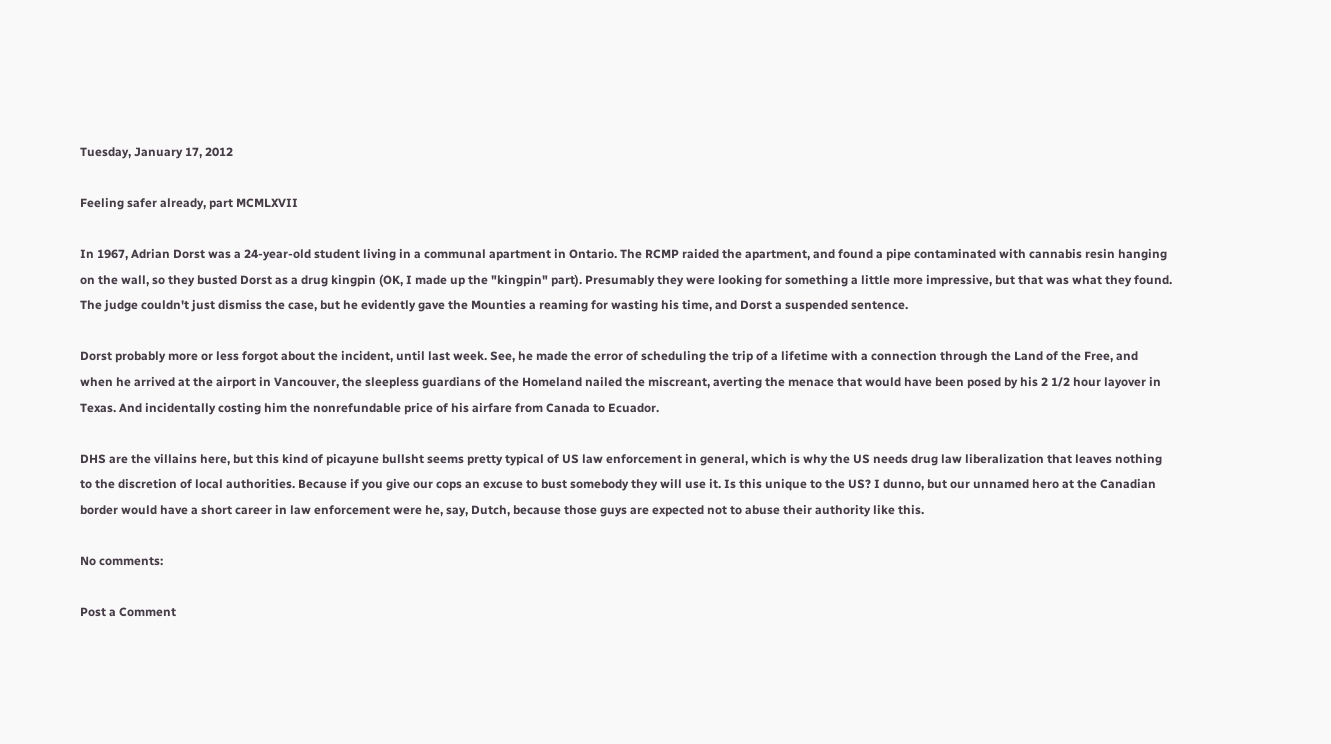Tuesday, January 17, 2012

Feeling safer already, part MCMLXVII

In 1967, Adrian Dorst was a 24-year-old student living in a communal apartment in Ontario. The RCMP raided the apartment, and found a pipe contaminated with cannabis resin hanging on the wall, so they busted Dorst as a drug kingpin (OK, I made up the "kingpin" part). Presumably they were looking for something a little more impressive, but that was what they found. The judge couldn't just dismiss the case, but he evidently gave the Mounties a reaming for wasting his time, and Dorst a suspended sentence.

Dorst probably more or less forgot about the incident, until last week. See, he made the error of scheduling the trip of a lifetime with a connection through the Land of the Free, and when he arrived at the airport in Vancouver, the sleepless guardians of the Homeland nailed the miscreant, averting the menace that would have been posed by his 2 1/2 hour layover in Texas. And incidentally costing him the nonrefundable price of his airfare from Canada to Ecuador.

DHS are the villains here, but this kind of picayune bullsht seems pretty typical of US law enforcement in general, which is why the US needs drug law liberalization that leaves nothing to the discretion of local authorities. Because if you give our cops an excuse to bust somebody they will use it. Is this unique to the US? I dunno, but our unnamed hero at the Canadian border would have a short career in law enforcement were he, say, Dutch, because those guys are expected not to abuse their authority like this.

No comments:

Post a Comment